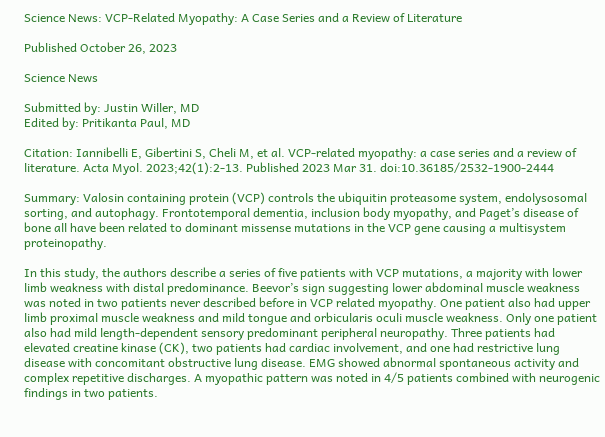Science News: VCP-Related Myopathy: A Case Series and a Review of Literature

Published October 26, 2023

Science News

Submitted by: Justin Willer, MD
Edited by: Pritikanta Paul, MD

Citation: Iannibelli E, Gibertini S, Cheli M, et al. VCP-related myopathy: a case series and a review of literature. Acta Myol. 2023;42(1):2-13. Published 2023 Mar 31. doi:10.36185/2532-1900-2444

Summary: Valosin containing protein (VCP) controls the ubiquitin proteasome system, endolysosomal sorting, and autophagy. Frontotemporal dementia, inclusion body myopathy, and Paget’s disease of bone all have been related to dominant missense mutations in the VCP gene causing a multisystem proteinopathy.

In this study, the authors describe a series of five patients with VCP mutations, a majority with lower limb weakness with distal predominance. Beevor’s sign suggesting lower abdominal muscle weakness was noted in two patients never described before in VCP related myopathy. One patient also had upper limb proximal muscle weakness and mild tongue and orbicularis oculi muscle weakness. Only one patient also had mild length-dependent sensory predominant peripheral neuropathy. Three patients had elevated creatine kinase (CK), two patients had cardiac involvement, and one had restrictive lung disease with concomitant obstructive lung disease. EMG showed abnormal spontaneous activity and complex repetitive discharges. A myopathic pattern was noted in 4/5 patients combined with neurogenic findings in two patients.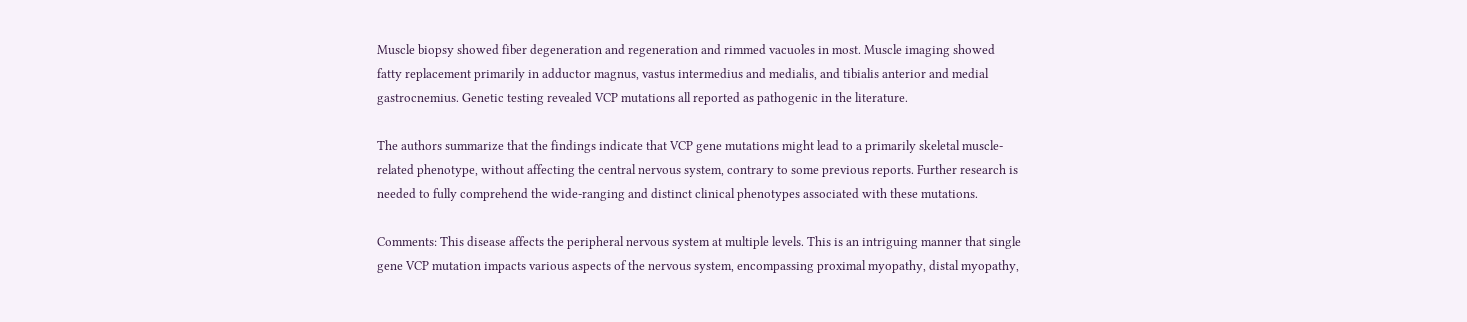Muscle biopsy showed fiber degeneration and regeneration and rimmed vacuoles in most. Muscle imaging showed fatty replacement primarily in adductor magnus, vastus intermedius and medialis, and tibialis anterior and medial gastrocnemius. Genetic testing revealed VCP mutations all reported as pathogenic in the literature.

The authors summarize that the findings indicate that VCP gene mutations might lead to a primarily skeletal muscle-related phenotype, without affecting the central nervous system, contrary to some previous reports. Further research is needed to fully comprehend the wide-ranging and distinct clinical phenotypes associated with these mutations.

Comments: This disease affects the peripheral nervous system at multiple levels. This is an intriguing manner that single gene VCP mutation impacts various aspects of the nervous system, encompassing proximal myopathy, distal myopathy,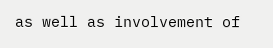as well as involvement of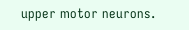upper motor neurons.